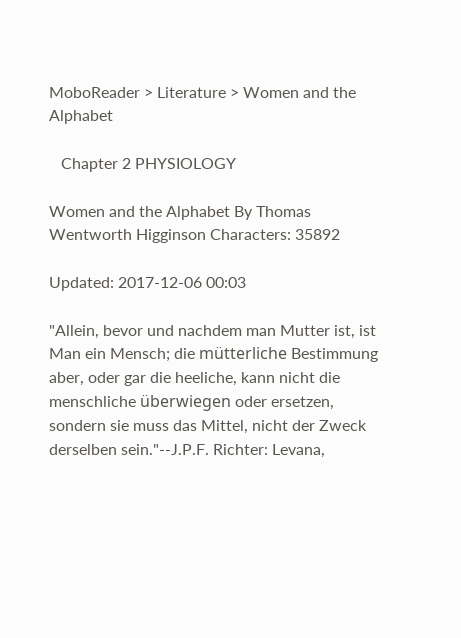MoboReader > Literature > Women and the Alphabet

   Chapter 2 PHYSIOLOGY

Women and the Alphabet By Thomas Wentworth Higginson Characters: 35892

Updated: 2017-12-06 00:03

"Allein, bevor und nachdem man Mutter ist, ist Man ein Mensch; die mütterliche Bestimmung aber, oder gar die heeliche, kann nicht die menschliche überwiegen oder ersetzen, sondern sie muss das Mittel, nicht der Zweck derselben sein."--J.P.F. Richter: Levana,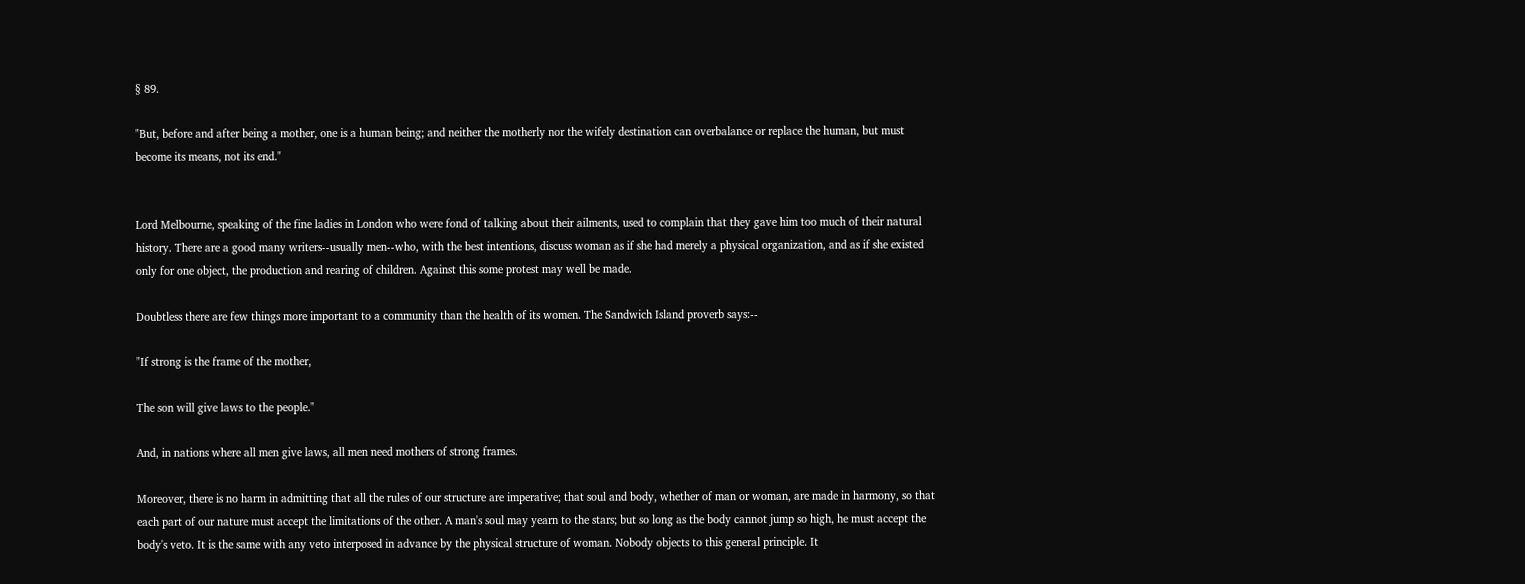§ 89.

"But, before and after being a mother, one is a human being; and neither the motherly nor the wifely destination can overbalance or replace the human, but must become its means, not its end."


Lord Melbourne, speaking of the fine ladies in London who were fond of talking about their ailments, used to complain that they gave him too much of their natural history. There are a good many writers--usually men--who, with the best intentions, discuss woman as if she had merely a physical organization, and as if she existed only for one object, the production and rearing of children. Against this some protest may well be made.

Doubtless there are few things more important to a community than the health of its women. The Sandwich Island proverb says:--

"If strong is the frame of the mother,

The son will give laws to the people."

And, in nations where all men give laws, all men need mothers of strong frames.

Moreover, there is no harm in admitting that all the rules of our structure are imperative; that soul and body, whether of man or woman, are made in harmony, so that each part of our nature must accept the limitations of the other. A man's soul may yearn to the stars; but so long as the body cannot jump so high, he must accept the body's veto. It is the same with any veto interposed in advance by the physical structure of woman. Nobody objects to this general principle. It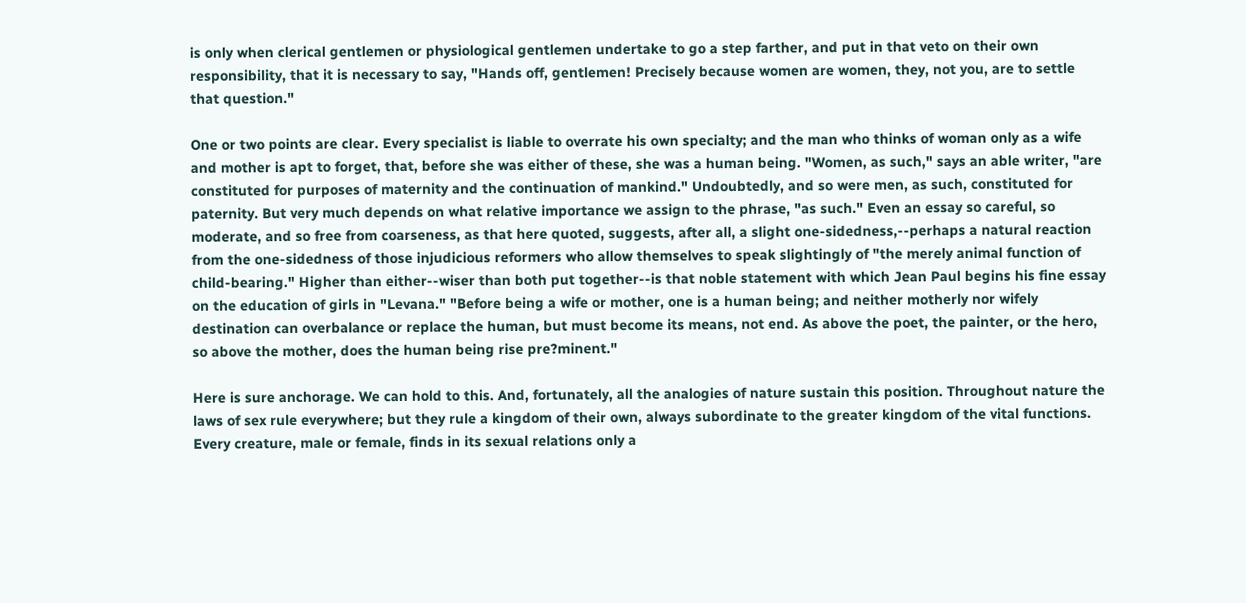is only when clerical gentlemen or physiological gentlemen undertake to go a step farther, and put in that veto on their own responsibility, that it is necessary to say, "Hands off, gentlemen! Precisely because women are women, they, not you, are to settle that question."

One or two points are clear. Every specialist is liable to overrate his own specialty; and the man who thinks of woman only as a wife and mother is apt to forget, that, before she was either of these, she was a human being. "Women, as such," says an able writer, "are constituted for purposes of maternity and the continuation of mankind." Undoubtedly, and so were men, as such, constituted for paternity. But very much depends on what relative importance we assign to the phrase, "as such." Even an essay so careful, so moderate, and so free from coarseness, as that here quoted, suggests, after all, a slight one-sidedness,--perhaps a natural reaction from the one-sidedness of those injudicious reformers who allow themselves to speak slightingly of "the merely animal function of child-bearing." Higher than either--wiser than both put together--is that noble statement with which Jean Paul begins his fine essay on the education of girls in "Levana." "Before being a wife or mother, one is a human being; and neither motherly nor wifely destination can overbalance or replace the human, but must become its means, not end. As above the poet, the painter, or the hero, so above the mother, does the human being rise pre?minent."

Here is sure anchorage. We can hold to this. And, fortunately, all the analogies of nature sustain this position. Throughout nature the laws of sex rule everywhere; but they rule a kingdom of their own, always subordinate to the greater kingdom of the vital functions. Every creature, male or female, finds in its sexual relations only a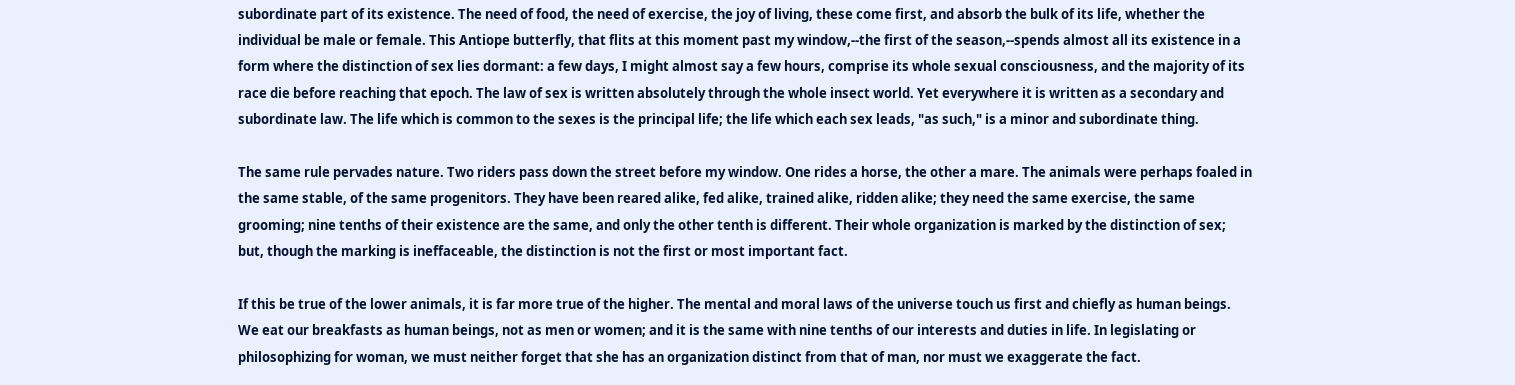subordinate part of its existence. The need of food, the need of exercise, the joy of living, these come first, and absorb the bulk of its life, whether the individual be male or female. This Antiope butterfly, that flits at this moment past my window,--the first of the season,--spends almost all its existence in a form where the distinction of sex lies dormant: a few days, I might almost say a few hours, comprise its whole sexual consciousness, and the majority of its race die before reaching that epoch. The law of sex is written absolutely through the whole insect world. Yet everywhere it is written as a secondary and subordinate law. The life which is common to the sexes is the principal life; the life which each sex leads, "as such," is a minor and subordinate thing.

The same rule pervades nature. Two riders pass down the street before my window. One rides a horse, the other a mare. The animals were perhaps foaled in the same stable, of the same progenitors. They have been reared alike, fed alike, trained alike, ridden alike; they need the same exercise, the same grooming; nine tenths of their existence are the same, and only the other tenth is different. Their whole organization is marked by the distinction of sex; but, though the marking is ineffaceable, the distinction is not the first or most important fact.

If this be true of the lower animals, it is far more true of the higher. The mental and moral laws of the universe touch us first and chiefly as human beings. We eat our breakfasts as human beings, not as men or women; and it is the same with nine tenths of our interests and duties in life. In legislating or philosophizing for woman, we must neither forget that she has an organization distinct from that of man, nor must we exaggerate the fact.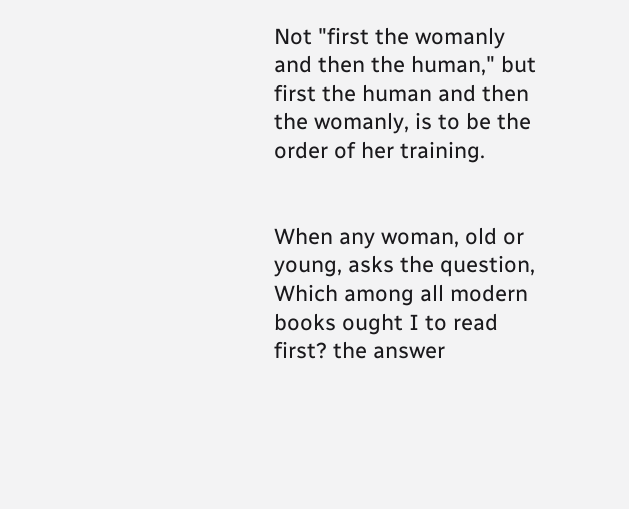Not "first the womanly and then the human," but first the human and then the womanly, is to be the order of her training.


When any woman, old or young, asks the question, Which among all modern books ought I to read first? the answer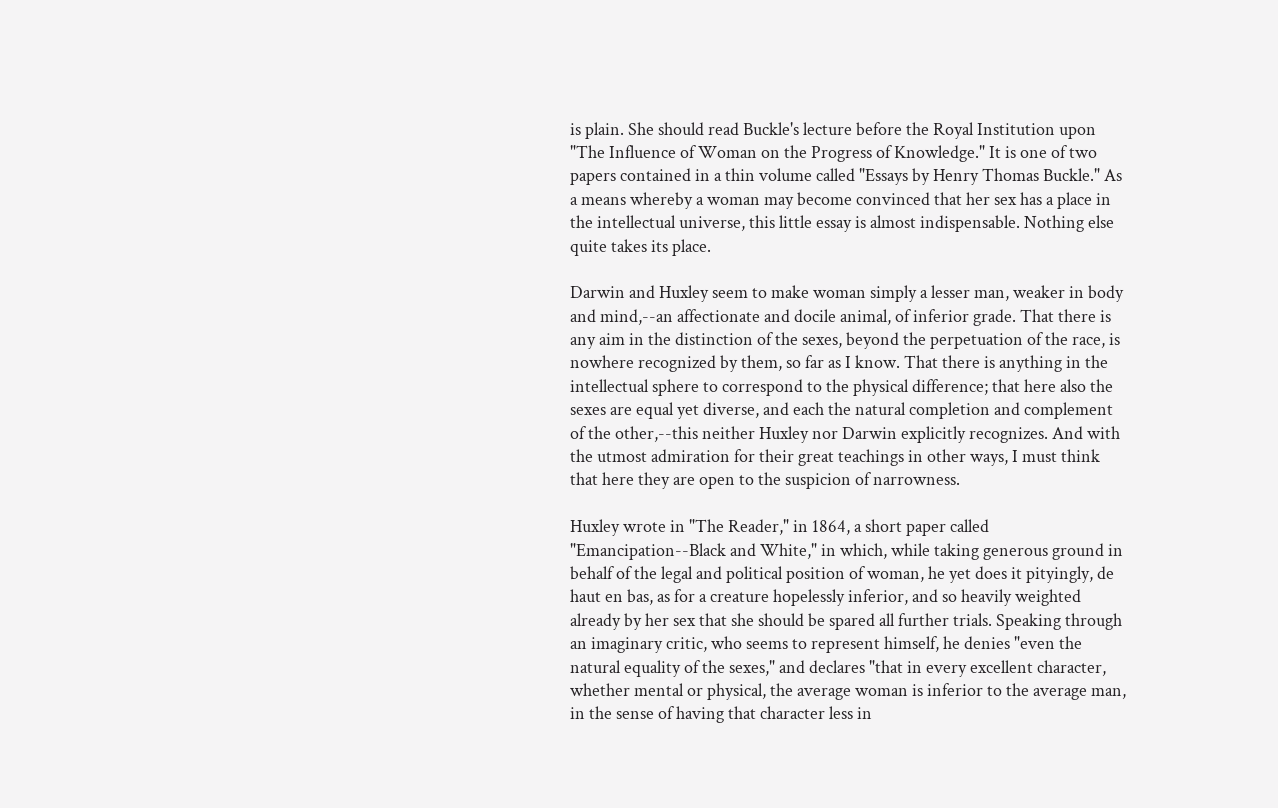is plain. She should read Buckle's lecture before the Royal Institution upon "The Influence of Woman on the Progress of Knowledge." It is one of two papers contained in a thin volume called "Essays by Henry Thomas Buckle." As a means whereby a woman may become convinced that her sex has a place in the intellectual universe, this little essay is almost indispensable. Nothing else quite takes its place.

Darwin and Huxley seem to make woman simply a lesser man, weaker in body and mind,--an affectionate and docile animal, of inferior grade. That there is any aim in the distinction of the sexes, beyond the perpetuation of the race, is nowhere recognized by them, so far as I know. That there is anything in the intellectual sphere to correspond to the physical difference; that here also the sexes are equal yet diverse, and each the natural completion and complement of the other,--this neither Huxley nor Darwin explicitly recognizes. And with the utmost admiration for their great teachings in other ways, I must think that here they are open to the suspicion of narrowness.

Huxley wrote in "The Reader," in 1864, a short paper called "Emancipation--Black and White," in which, while taking generous ground in behalf of the legal and political position of woman, he yet does it pityingly, de haut en bas, as for a creature hopelessly inferior, and so heavily weighted already by her sex that she should be spared all further trials. Speaking through an imaginary critic, who seems to represent himself, he denies "even the natural equality of the sexes," and declares "that in every excellent character, whether mental or physical, the average woman is inferior to the average man, in the sense of having that character less in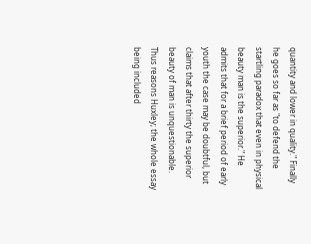quantity and lower in quality." Finally he goes so far as "to defend the startling paradox that even in physical beauty man is the superior." He admits that for a brief period of early youth the case may be doubtful, but claims that after thirty the superior beauty of man is unquestionable. Thus reasons Huxley; the whole essay being included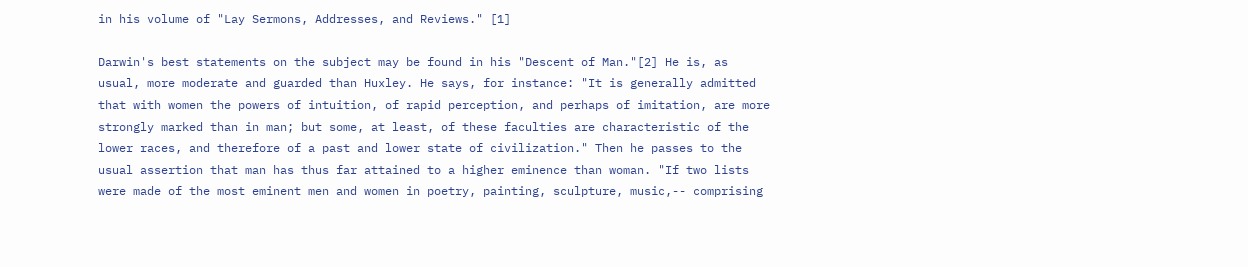in his volume of "Lay Sermons, Addresses, and Reviews." [1]

Darwin's best statements on the subject may be found in his "Descent of Man."[2] He is, as usual, more moderate and guarded than Huxley. He says, for instance: "It is generally admitted that with women the powers of intuition, of rapid perception, and perhaps of imitation, are more strongly marked than in man; but some, at least, of these faculties are characteristic of the lower races, and therefore of a past and lower state of civilization." Then he passes to the usual assertion that man has thus far attained to a higher eminence than woman. "If two lists were made of the most eminent men and women in poetry, painting, sculpture, music,-- comprising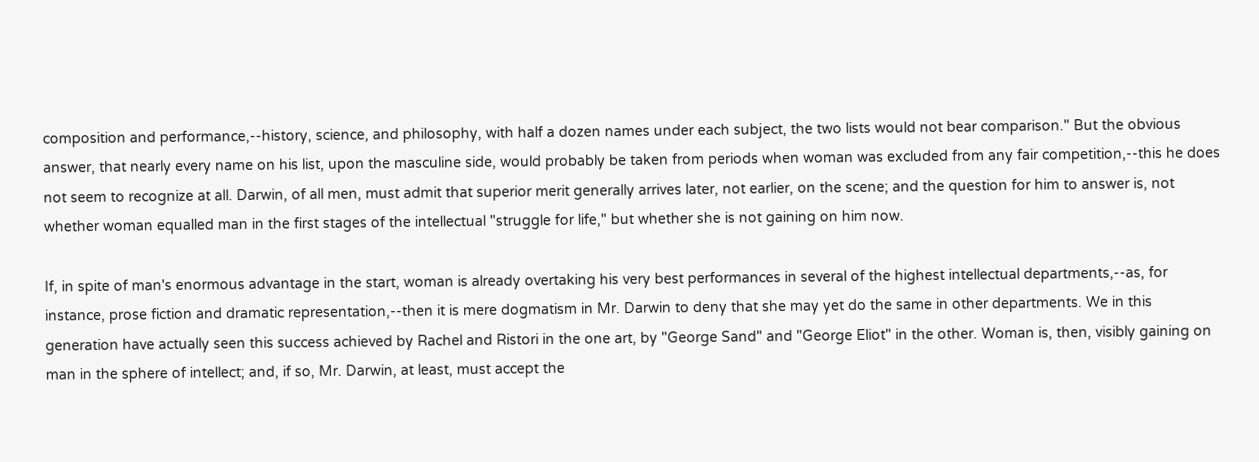composition and performance,--history, science, and philosophy, with half a dozen names under each subject, the two lists would not bear comparison." But the obvious answer, that nearly every name on his list, upon the masculine side, would probably be taken from periods when woman was excluded from any fair competition,--this he does not seem to recognize at all. Darwin, of all men, must admit that superior merit generally arrives later, not earlier, on the scene; and the question for him to answer is, not whether woman equalled man in the first stages of the intellectual "struggle for life," but whether she is not gaining on him now.

If, in spite of man's enormous advantage in the start, woman is already overtaking his very best performances in several of the highest intellectual departments,--as, for instance, prose fiction and dramatic representation,--then it is mere dogmatism in Mr. Darwin to deny that she may yet do the same in other departments. We in this generation have actually seen this success achieved by Rachel and Ristori in the one art, by "George Sand" and "George Eliot" in the other. Woman is, then, visibly gaining on man in the sphere of intellect; and, if so, Mr. Darwin, at least, must accept the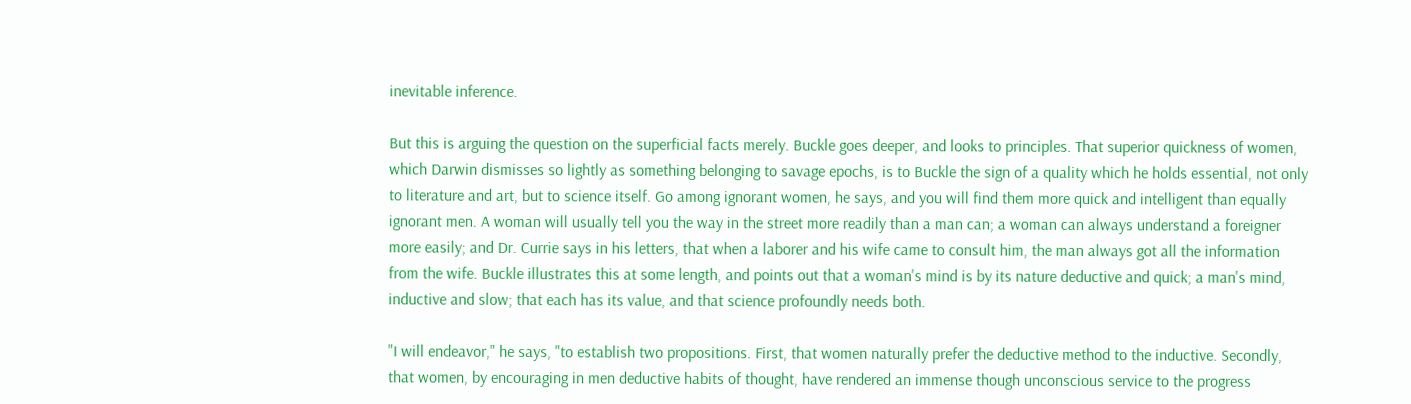inevitable inference.

But this is arguing the question on the superficial facts merely. Buckle goes deeper, and looks to principles. That superior quickness of women, which Darwin dismisses so lightly as something belonging to savage epochs, is to Buckle the sign of a quality which he holds essential, not only to literature and art, but to science itself. Go among ignorant women, he says, and you will find them more quick and intelligent than equally ignorant men. A woman will usually tell you the way in the street more readily than a man can; a woman can always understand a foreigner more easily; and Dr. Currie says in his letters, that when a laborer and his wife came to consult him, the man always got all the information from the wife. Buckle illustrates this at some length, and points out that a woman's mind is by its nature deductive and quick; a man's mind, inductive and slow; that each has its value, and that science profoundly needs both.

"I will endeavor," he says, "to establish two propositions. First, that women naturally prefer the deductive method to the inductive. Secondly, that women, by encouraging in men deductive habits of thought, have rendered an immense though unconscious service to the progress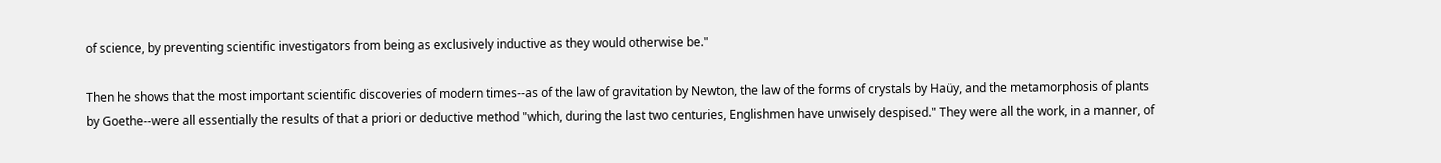of science, by preventing scientific investigators from being as exclusively inductive as they would otherwise be."

Then he shows that the most important scientific discoveries of modern times--as of the law of gravitation by Newton, the law of the forms of crystals by Haüy, and the metamorphosis of plants by Goethe--were all essentially the results of that a priori or deductive method "which, during the last two centuries, Englishmen have unwisely despised." They were all the work, in a manner, of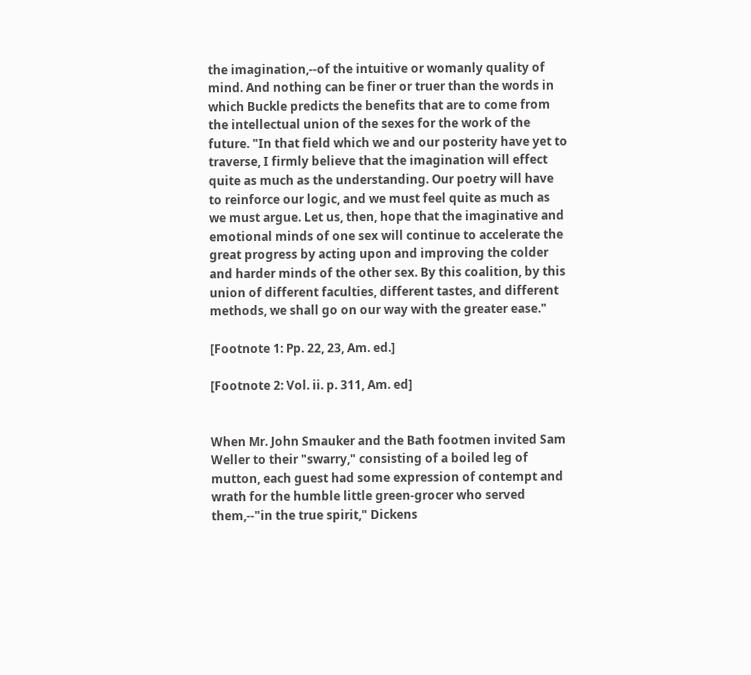the imagination,--of the intuitive or womanly quality of mind. And nothing can be finer or truer than the words in which Buckle predicts the benefits that are to come from the intellectual union of the sexes for the work of the future. "In that field which we and our posterity have yet to traverse, I firmly believe that the imagination will effect quite as much as the understanding. Our poetry will have to reinforce our logic, and we must feel quite as much as we must argue. Let us, then, hope that the imaginative and emotional minds of one sex will continue to accelerate the great progress by acting upon and improving the colder and harder minds of the other sex. By this coalition, by this union of different faculties, different tastes, and different methods, we shall go on our way with the greater ease."

[Footnote 1: Pp. 22, 23, Am. ed.]

[Footnote 2: Vol. ii. p. 311, Am. ed]


When Mr. John Smauker and the Bath footmen invited Sam Weller to their "swarry," consisting of a boiled leg of mutton, each guest had some expression of contempt and wrath for the humble little green-grocer who served them,--"in the true spirit," Dickens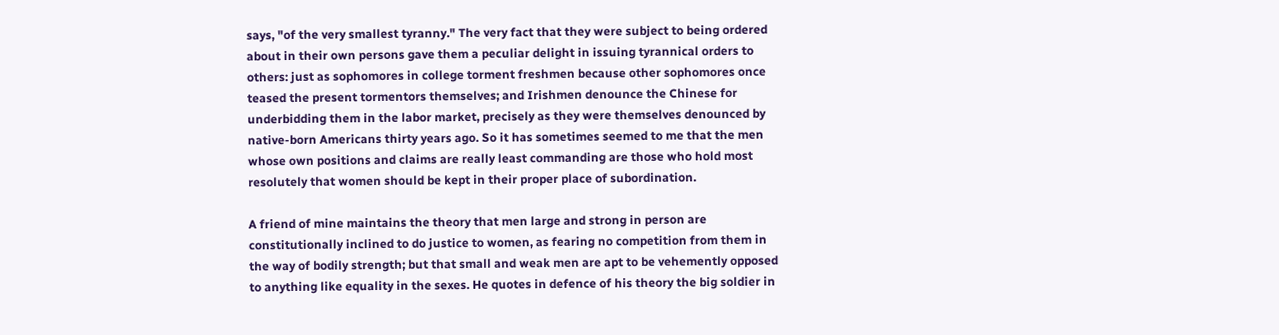says, "of the very smallest tyranny." The very fact that they were subject to being ordered about in their own persons gave them a peculiar delight in issuing tyrannical orders to others: just as sophomores in college torment freshmen because other sophomores once teased the present tormentors themselves; and Irishmen denounce the Chinese for underbidding them in the labor market, precisely as they were themselves denounced by native-born Americans thirty years ago. So it has sometimes seemed to me that the men whose own positions and claims are really least commanding are those who hold most resolutely that women should be kept in their proper place of subordination.

A friend of mine maintains the theory that men large and strong in person are constitutionally inclined to do justice to women, as fearing no competition from them in the way of bodily strength; but that small and weak men are apt to be vehemently opposed to anything like equality in the sexes. He quotes in defence of his theory the big soldier in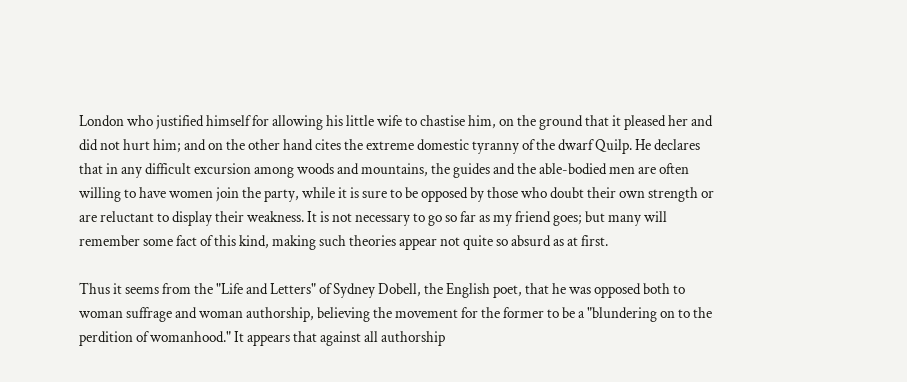London who justified himself for allowing his little wife to chastise him, on the ground that it pleased her and did not hurt him; and on the other hand cites the extreme domestic tyranny of the dwarf Quilp. He declares that in any difficult excursion among woods and mountains, the guides and the able-bodied men are often willing to have women join the party, while it is sure to be opposed by those who doubt their own strength or are reluctant to display their weakness. It is not necessary to go so far as my friend goes; but many will remember some fact of this kind, making such theories appear not quite so absurd as at first.

Thus it seems from the "Life and Letters" of Sydney Dobell, the English poet, that he was opposed both to woman suffrage and woman authorship, believing the movement for the former to be a "blundering on to the perdition of womanhood." It appears that against all authorship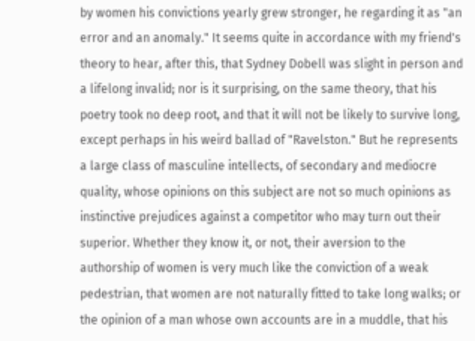by women his convictions yearly grew stronger, he regarding it as "an error and an anomaly." It seems quite in accordance with my friend's theory to hear, after this, that Sydney Dobell was slight in person and a lifelong invalid; nor is it surprising, on the same theory, that his poetry took no deep root, and that it will not be likely to survive long, except perhaps in his weird ballad of "Ravelston." But he represents a large class of masculine intellects, of secondary and mediocre quality, whose opinions on this subject are not so much opinions as instinctive prejudices against a competitor who may turn out their superior. Whether they know it, or not, their aversion to the authorship of women is very much like the conviction of a weak pedestrian, that women are not naturally fitted to take long walks; or the opinion of a man whose own accounts are in a muddle, that his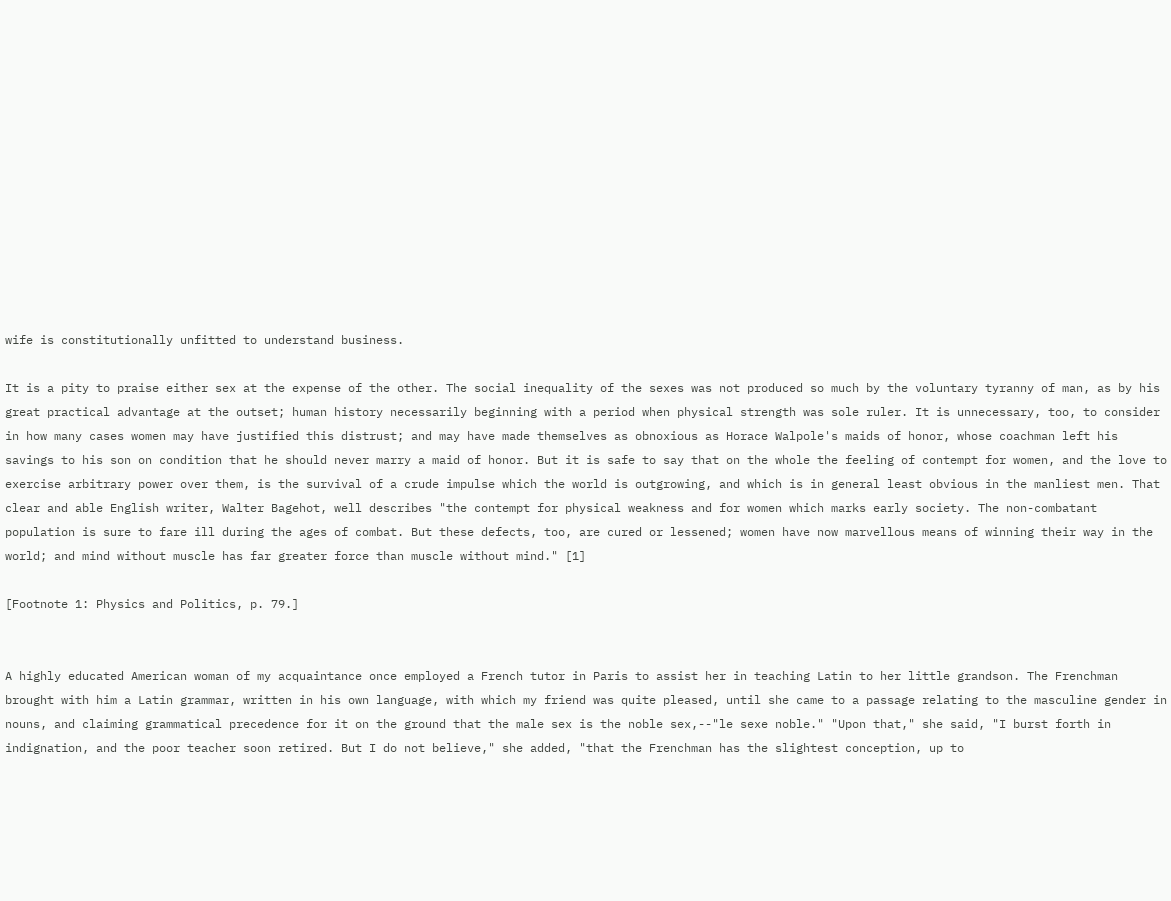wife is constitutionally unfitted to understand business.

It is a pity to praise either sex at the expense of the other. The social inequality of the sexes was not produced so much by the voluntary tyranny of man, as by his great practical advantage at the outset; human history necessarily beginning with a period when physical strength was sole ruler. It is unnecessary, too, to consider in how many cases women may have justified this distrust; and may have made themselves as obnoxious as Horace Walpole's maids of honor, whose coachman left his savings to his son on condition that he should never marry a maid of honor. But it is safe to say that on the whole the feeling of contempt for women, and the love to exercise arbitrary power over them, is the survival of a crude impulse which the world is outgrowing, and which is in general least obvious in the manliest men. That clear and able English writer, Walter Bagehot, well describes "the contempt for physical weakness and for women which marks early society. The non-combatant population is sure to fare ill during the ages of combat. But these defects, too, are cured or lessened; women have now marvellous means of winning their way in the world; and mind without muscle has far greater force than muscle without mind." [1]

[Footnote 1: Physics and Politics, p. 79.]


A highly educated American woman of my acquaintance once employed a French tutor in Paris to assist her in teaching Latin to her little grandson. The Frenchman brought with him a Latin grammar, written in his own language, with which my friend was quite pleased, until she came to a passage relating to the masculine gender in nouns, and claiming grammatical precedence for it on the ground that the male sex is the noble sex,--"le sexe noble." "Upon that," she said, "I burst forth in indignation, and the poor teacher soon retired. But I do not believe," she added, "that the Frenchman has the slightest conception, up to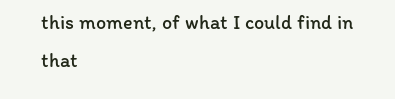this moment, of what I could find in that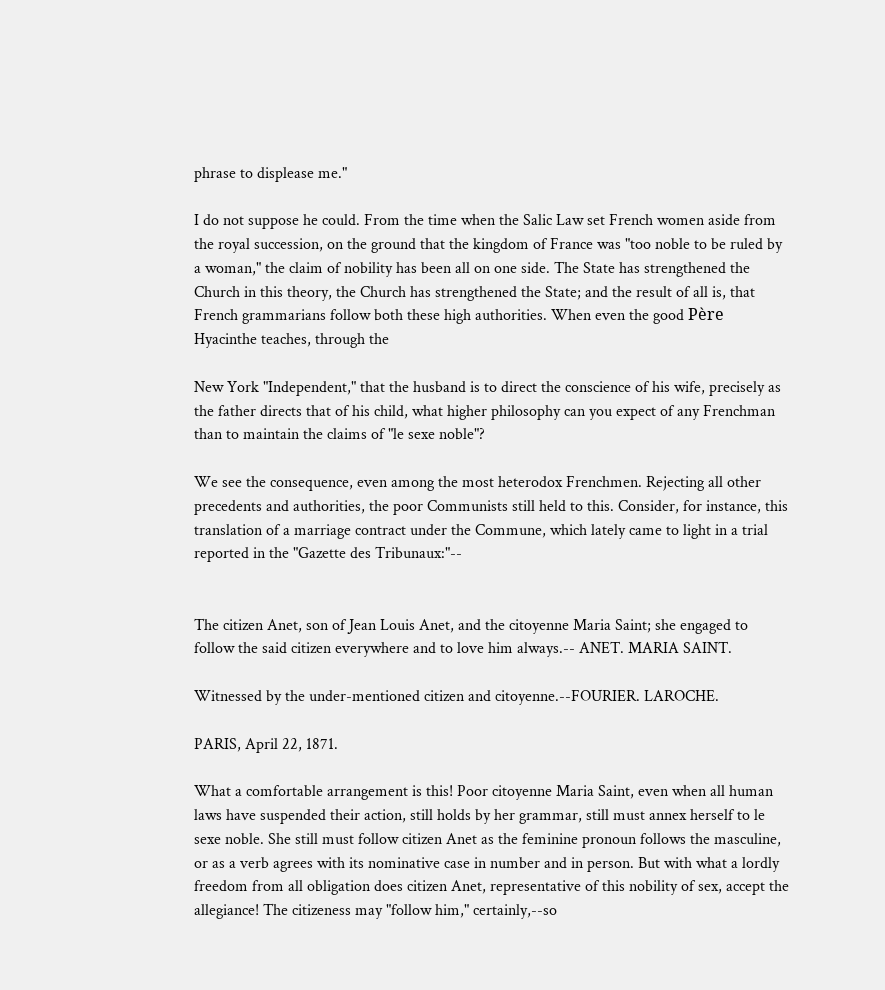phrase to displease me."

I do not suppose he could. From the time when the Salic Law set French women aside from the royal succession, on the ground that the kingdom of France was "too noble to be ruled by a woman," the claim of nobility has been all on one side. The State has strengthened the Church in this theory, the Church has strengthened the State; and the result of all is, that French grammarians follow both these high authorities. When even the good Père Hyacinthe teaches, through the

New York "Independent," that the husband is to direct the conscience of his wife, precisely as the father directs that of his child, what higher philosophy can you expect of any Frenchman than to maintain the claims of "le sexe noble"?

We see the consequence, even among the most heterodox Frenchmen. Rejecting all other precedents and authorities, the poor Communists still held to this. Consider, for instance, this translation of a marriage contract under the Commune, which lately came to light in a trial reported in the "Gazette des Tribunaux:"--


The citizen Anet, son of Jean Louis Anet, and the citoyenne Maria Saint; she engaged to follow the said citizen everywhere and to love him always.-- ANET. MARIA SAINT.

Witnessed by the under-mentioned citizen and citoyenne.--FOURIER. LAROCHE.

PARIS, April 22, 1871.

What a comfortable arrangement is this! Poor citoyenne Maria Saint, even when all human laws have suspended their action, still holds by her grammar, still must annex herself to le sexe noble. She still must follow citizen Anet as the feminine pronoun follows the masculine, or as a verb agrees with its nominative case in number and in person. But with what a lordly freedom from all obligation does citizen Anet, representative of this nobility of sex, accept the allegiance! The citizeness may "follow him," certainly,--so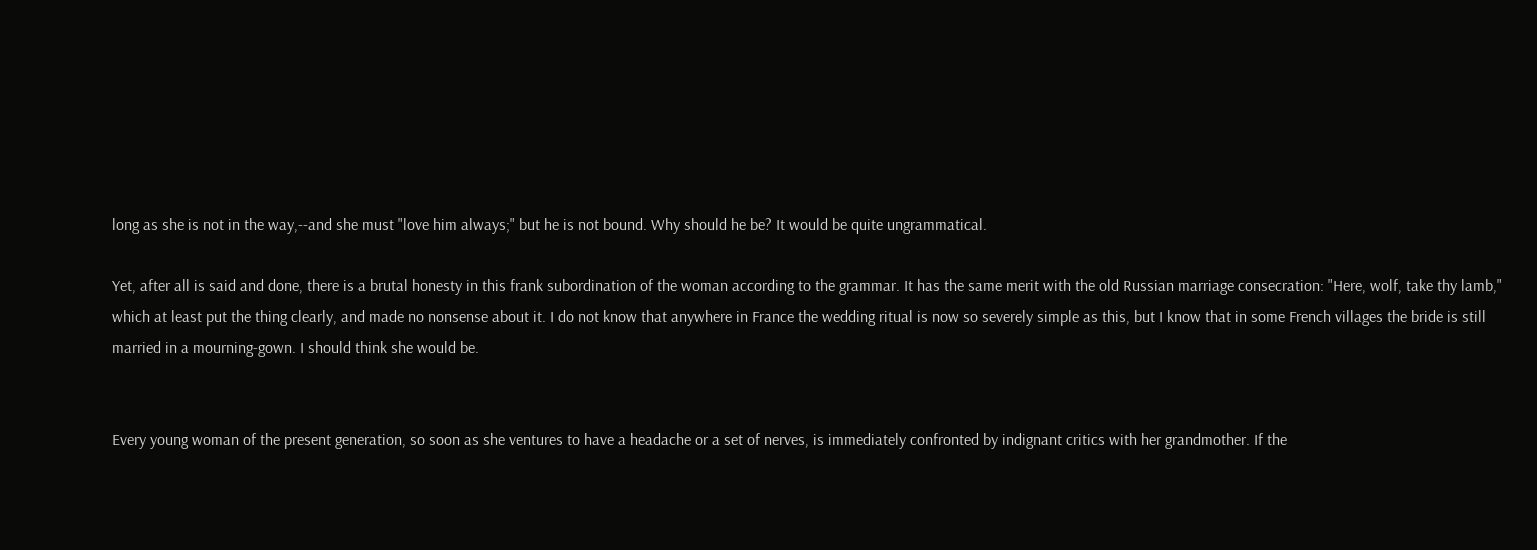long as she is not in the way,--and she must "love him always;" but he is not bound. Why should he be? It would be quite ungrammatical.

Yet, after all is said and done, there is a brutal honesty in this frank subordination of the woman according to the grammar. It has the same merit with the old Russian marriage consecration: "Here, wolf, take thy lamb," which at least put the thing clearly, and made no nonsense about it. I do not know that anywhere in France the wedding ritual is now so severely simple as this, but I know that in some French villages the bride is still married in a mourning-gown. I should think she would be.


Every young woman of the present generation, so soon as she ventures to have a headache or a set of nerves, is immediately confronted by indignant critics with her grandmother. If the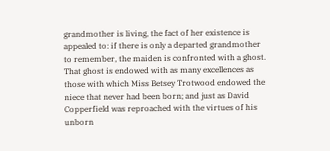grandmother is living, the fact of her existence is appealed to: if there is only a departed grandmother to remember, the maiden is confronted with a ghost. That ghost is endowed with as many excellences as those with which Miss Betsey Trotwood endowed the niece that never had been born; and just as David Copperfield was reproached with the virtues of his unborn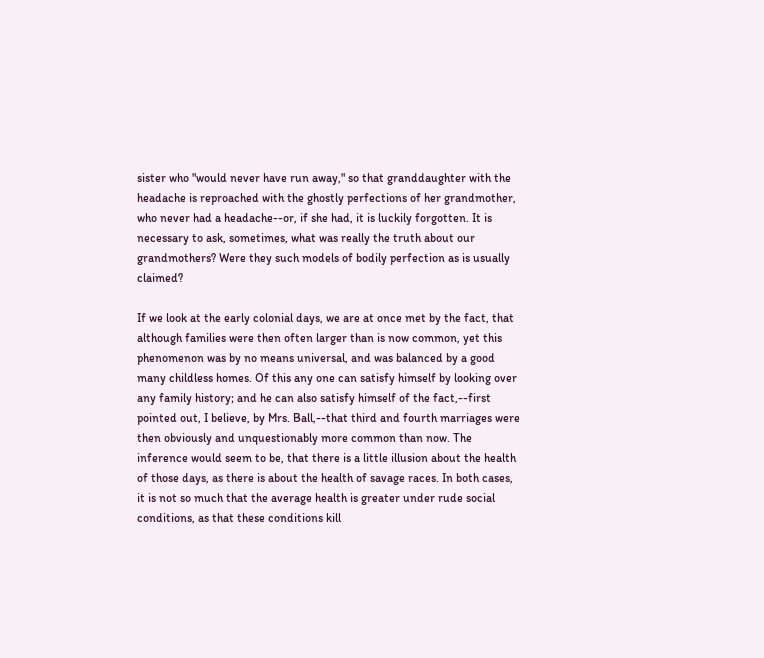sister who "would never have run away," so that granddaughter with the headache is reproached with the ghostly perfections of her grandmother, who never had a headache--or, if she had, it is luckily forgotten. It is necessary to ask, sometimes, what was really the truth about our grandmothers? Were they such models of bodily perfection as is usually claimed?

If we look at the early colonial days, we are at once met by the fact, that although families were then often larger than is now common, yet this phenomenon was by no means universal, and was balanced by a good many childless homes. Of this any one can satisfy himself by looking over any family history; and he can also satisfy himself of the fact,--first pointed out, I believe, by Mrs. Ball,--that third and fourth marriages were then obviously and unquestionably more common than now. The inference would seem to be, that there is a little illusion about the health of those days, as there is about the health of savage races. In both cases, it is not so much that the average health is greater under rude social conditions, as that these conditions kill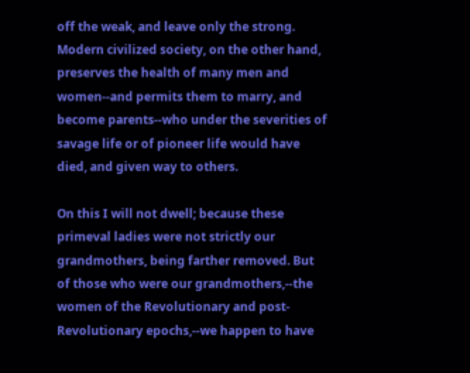off the weak, and leave only the strong. Modern civilized society, on the other hand, preserves the health of many men and women--and permits them to marry, and become parents--who under the severities of savage life or of pioneer life would have died, and given way to others.

On this I will not dwell; because these primeval ladies were not strictly our grandmothers, being farther removed. But of those who were our grandmothers,--the women of the Revolutionary and post-Revolutionary epochs,--we happen to have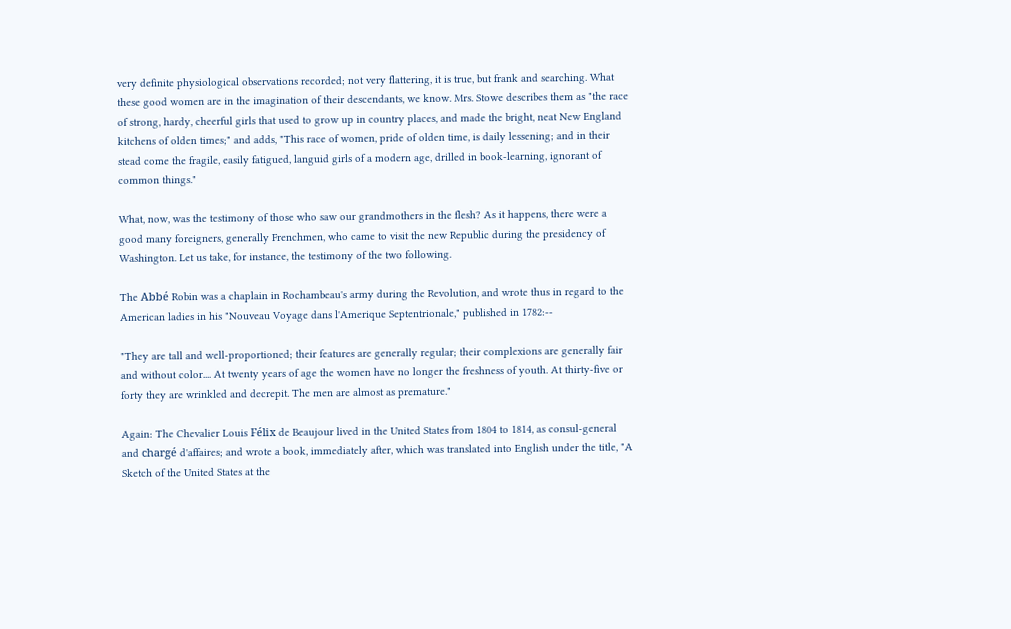very definite physiological observations recorded; not very flattering, it is true, but frank and searching. What these good women are in the imagination of their descendants, we know. Mrs. Stowe describes them as "the race of strong, hardy, cheerful girls that used to grow up in country places, and made the bright, neat New England kitchens of olden times;" and adds, "This race of women, pride of olden time, is daily lessening; and in their stead come the fragile, easily fatigued, languid girls of a modern age, drilled in book-learning, ignorant of common things."

What, now, was the testimony of those who saw our grandmothers in the flesh? As it happens, there were a good many foreigners, generally Frenchmen, who came to visit the new Republic during the presidency of Washington. Let us take, for instance, the testimony of the two following.

The Abbé Robin was a chaplain in Rochambeau's army during the Revolution, and wrote thus in regard to the American ladies in his "Nouveau Voyage dans l'Amerique Septentrionale," published in 1782:--

"They are tall and well-proportioned; their features are generally regular; their complexions are generally fair and without color.... At twenty years of age the women have no longer the freshness of youth. At thirty-five or forty they are wrinkled and decrepit. The men are almost as premature."

Again: The Chevalier Louis Félix de Beaujour lived in the United States from 1804 to 1814, as consul-general and chargé d'affaires; and wrote a book, immediately after, which was translated into English under the title, "A Sketch of the United States at the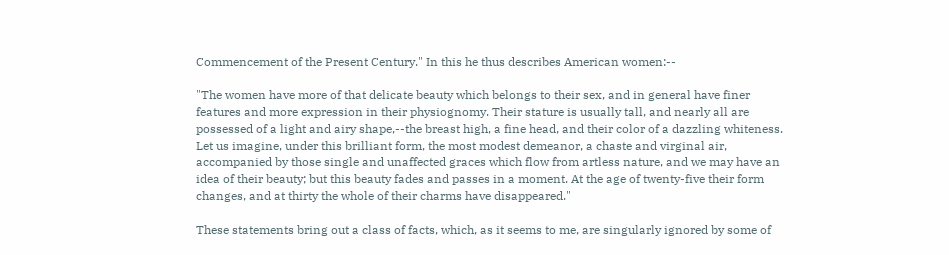Commencement of the Present Century." In this he thus describes American women:--

"The women have more of that delicate beauty which belongs to their sex, and in general have finer features and more expression in their physiognomy. Their stature is usually tall, and nearly all are possessed of a light and airy shape,--the breast high, a fine head, and their color of a dazzling whiteness. Let us imagine, under this brilliant form, the most modest demeanor, a chaste and virginal air, accompanied by those single and unaffected graces which flow from artless nature, and we may have an idea of their beauty; but this beauty fades and passes in a moment. At the age of twenty-five their form changes, and at thirty the whole of their charms have disappeared."

These statements bring out a class of facts, which, as it seems to me, are singularly ignored by some of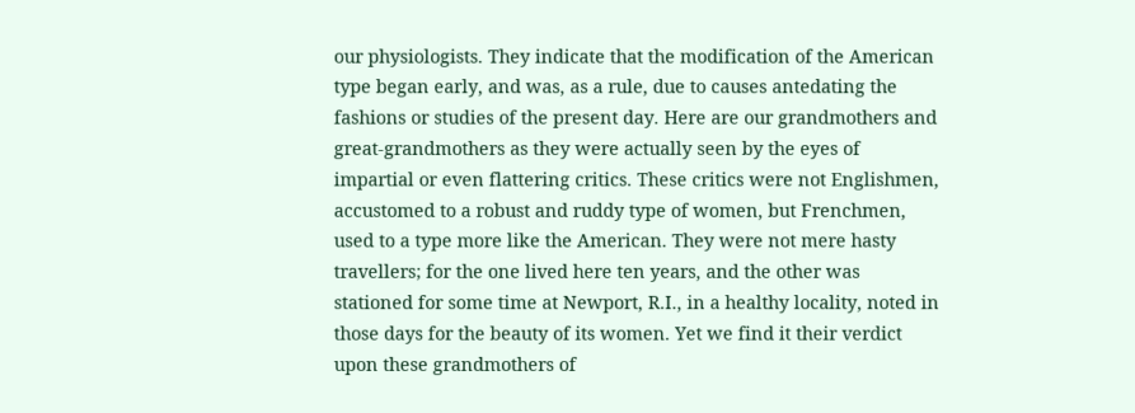our physiologists. They indicate that the modification of the American type began early, and was, as a rule, due to causes antedating the fashions or studies of the present day. Here are our grandmothers and great-grandmothers as they were actually seen by the eyes of impartial or even flattering critics. These critics were not Englishmen, accustomed to a robust and ruddy type of women, but Frenchmen, used to a type more like the American. They were not mere hasty travellers; for the one lived here ten years, and the other was stationed for some time at Newport, R.I., in a healthy locality, noted in those days for the beauty of its women. Yet we find it their verdict upon these grandmothers of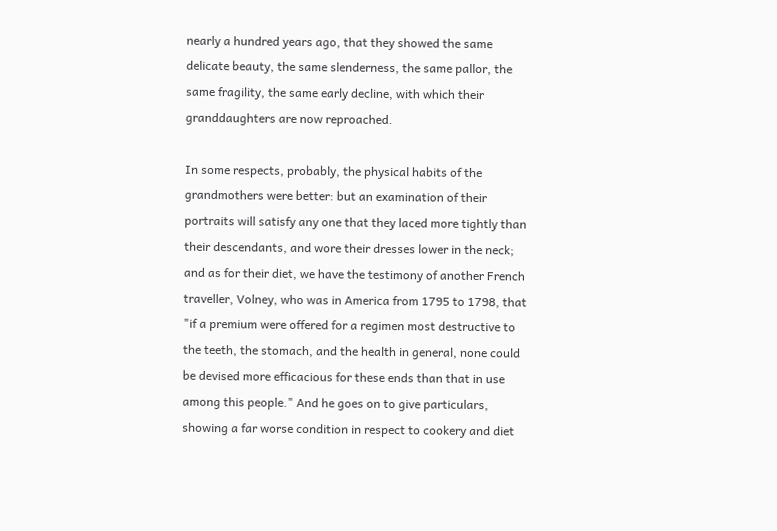nearly a hundred years ago, that they showed the same delicate beauty, the same slenderness, the same pallor, the same fragility, the same early decline, with which their granddaughters are now reproached.

In some respects, probably, the physical habits of the grandmothers were better: but an examination of their portraits will satisfy any one that they laced more tightly than their descendants, and wore their dresses lower in the neck; and as for their diet, we have the testimony of another French traveller, Volney, who was in America from 1795 to 1798, that "if a premium were offered for a regimen most destructive to the teeth, the stomach, and the health in general, none could be devised more efficacious for these ends than that in use among this people." And he goes on to give particulars, showing a far worse condition in respect to cookery and diet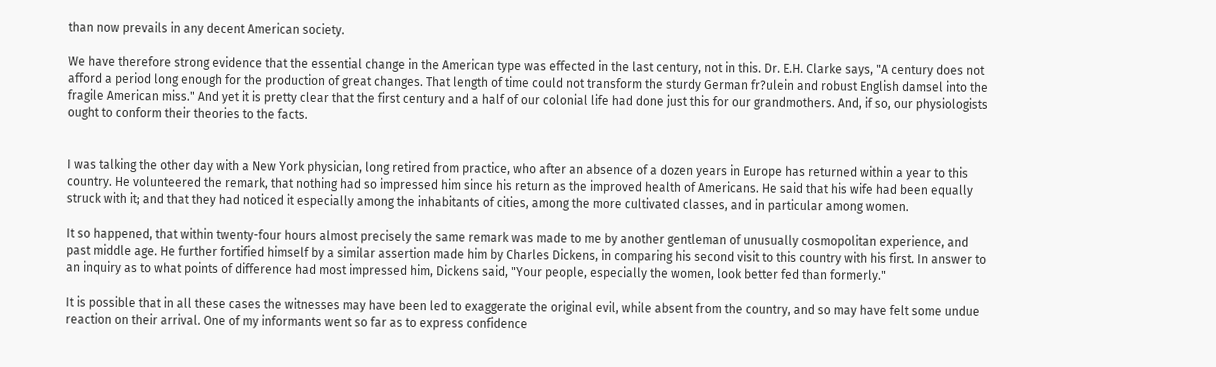than now prevails in any decent American society.

We have therefore strong evidence that the essential change in the American type was effected in the last century, not in this. Dr. E.H. Clarke says, "A century does not afford a period long enough for the production of great changes. That length of time could not transform the sturdy German fr?ulein and robust English damsel into the fragile American miss." And yet it is pretty clear that the first century and a half of our colonial life had done just this for our grandmothers. And, if so, our physiologists ought to conform their theories to the facts.


I was talking the other day with a New York physician, long retired from practice, who after an absence of a dozen years in Europe has returned within a year to this country. He volunteered the remark, that nothing had so impressed him since his return as the improved health of Americans. He said that his wife had been equally struck with it; and that they had noticed it especially among the inhabitants of cities, among the more cultivated classes, and in particular among women.

It so happened, that within twenty-four hours almost precisely the same remark was made to me by another gentleman of unusually cosmopolitan experience, and past middle age. He further fortified himself by a similar assertion made him by Charles Dickens, in comparing his second visit to this country with his first. In answer to an inquiry as to what points of difference had most impressed him, Dickens said, "Your people, especially the women, look better fed than formerly."

It is possible that in all these cases the witnesses may have been led to exaggerate the original evil, while absent from the country, and so may have felt some undue reaction on their arrival. One of my informants went so far as to express confidence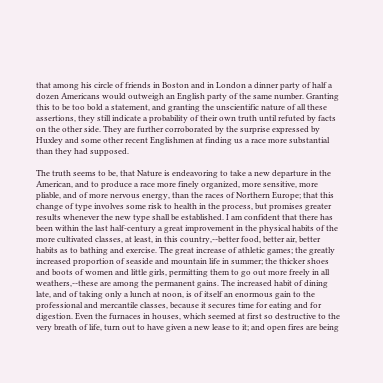that among his circle of friends in Boston and in London a dinner party of half a dozen Americans would outweigh an English party of the same number. Granting this to be too bold a statement, and granting the unscientific nature of all these assertions, they still indicate a probability of their own truth until refuted by facts on the other side. They are further corroborated by the surprise expressed by Huxley and some other recent Englishmen at finding us a race more substantial than they had supposed.

The truth seems to be, that Nature is endeavoring to take a new departure in the American, and to produce a race more finely organized, more sensitive, more pliable, and of more nervous energy, than the races of Northern Europe; that this change of type involves some risk to health in the process, but promises greater results whenever the new type shall be established. I am confident that there has been within the last half-century a great improvement in the physical habits of the more cultivated classes, at least, in this country,--better food, better air, better habits as to bathing and exercise. The great increase of athletic games; the greatly increased proportion of seaside and mountain life in summer; the thicker shoes and boots of women and little girls, permitting them to go out more freely in all weathers,--these are among the permanent gains. The increased habit of dining late, and of taking only a lunch at noon, is of itself an enormous gain to the professional and mercantile classes, because it secures time for eating and for digestion. Even the furnaces in houses, which seemed at first so destructive to the very breath of life, turn out to have given a new lease to it; and open fires are being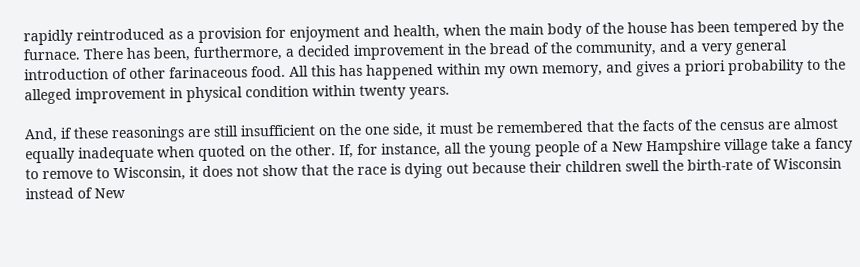rapidly reintroduced as a provision for enjoyment and health, when the main body of the house has been tempered by the furnace. There has been, furthermore, a decided improvement in the bread of the community, and a very general introduction of other farinaceous food. All this has happened within my own memory, and gives a priori probability to the alleged improvement in physical condition within twenty years.

And, if these reasonings are still insufficient on the one side, it must be remembered that the facts of the census are almost equally inadequate when quoted on the other. If, for instance, all the young people of a New Hampshire village take a fancy to remove to Wisconsin, it does not show that the race is dying out because their children swell the birth-rate of Wisconsin instead of New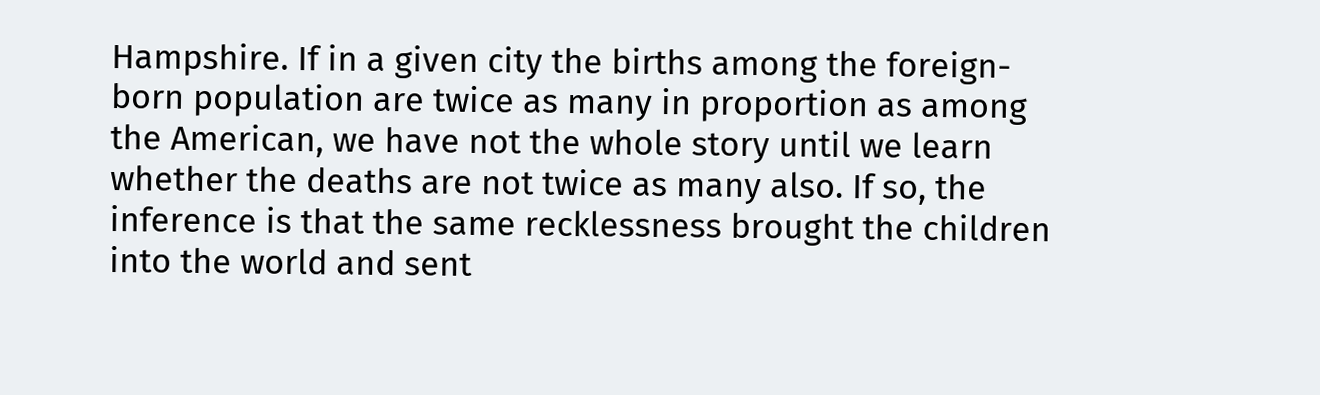Hampshire. If in a given city the births among the foreign-born population are twice as many in proportion as among the American, we have not the whole story until we learn whether the deaths are not twice as many also. If so, the inference is that the same recklessness brought the children into the world and sent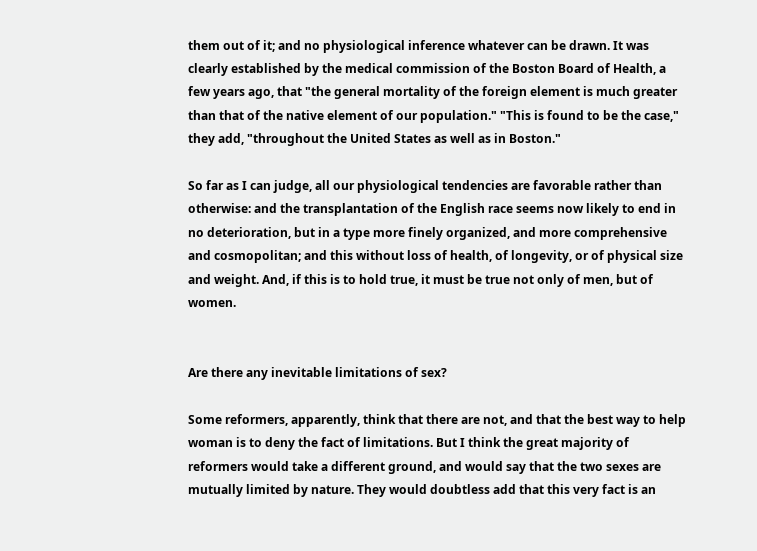them out of it; and no physiological inference whatever can be drawn. It was clearly established by the medical commission of the Boston Board of Health, a few years ago, that "the general mortality of the foreign element is much greater than that of the native element of our population." "This is found to be the case," they add, "throughout the United States as well as in Boston."

So far as I can judge, all our physiological tendencies are favorable rather than otherwise: and the transplantation of the English race seems now likely to end in no deterioration, but in a type more finely organized, and more comprehensive and cosmopolitan; and this without loss of health, of longevity, or of physical size and weight. And, if this is to hold true, it must be true not only of men, but of women.


Are there any inevitable limitations of sex?

Some reformers, apparently, think that there are not, and that the best way to help woman is to deny the fact of limitations. But I think the great majority of reformers would take a different ground, and would say that the two sexes are mutually limited by nature. They would doubtless add that this very fact is an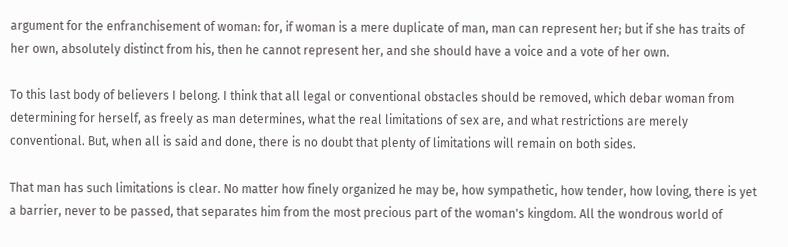argument for the enfranchisement of woman: for, if woman is a mere duplicate of man, man can represent her; but if she has traits of her own, absolutely distinct from his, then he cannot represent her, and she should have a voice and a vote of her own.

To this last body of believers I belong. I think that all legal or conventional obstacles should be removed, which debar woman from determining for herself, as freely as man determines, what the real limitations of sex are, and what restrictions are merely conventional. But, when all is said and done, there is no doubt that plenty of limitations will remain on both sides.

That man has such limitations is clear. No matter how finely organized he may be, how sympathetic, how tender, how loving, there is yet a barrier, never to be passed, that separates him from the most precious part of the woman's kingdom. All the wondrous world of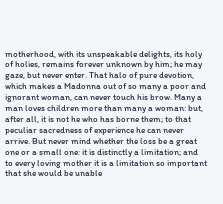motherhood, with its unspeakable delights, its holy of holies, remains forever unknown by him; he may gaze, but never enter. That halo of pure devotion, which makes a Madonna out of so many a poor and ignorant woman, can never touch his brow. Many a man loves children more than many a woman: but, after all, it is not he who has borne them; to that peculiar sacredness of experience he can never arrive. But never mind whether the loss be a great one or a small one: it is distinctly a limitation; and to every loving mother it is a limitation so important that she would be unable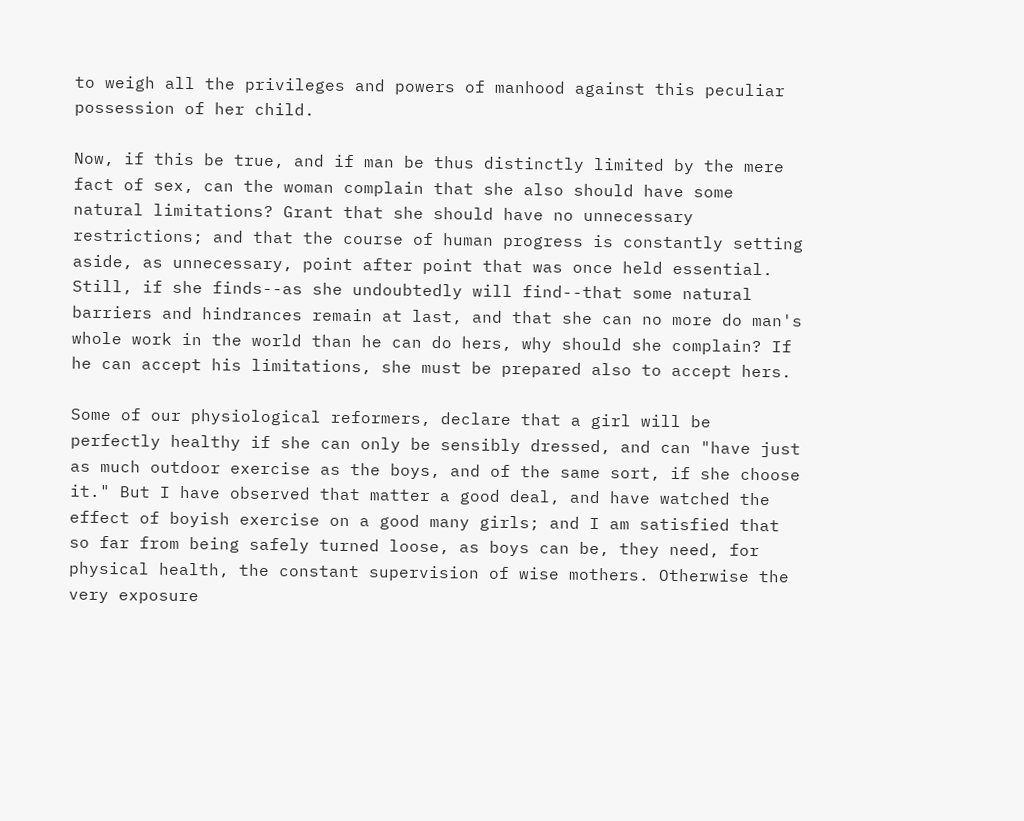to weigh all the privileges and powers of manhood against this peculiar possession of her child.

Now, if this be true, and if man be thus distinctly limited by the mere fact of sex, can the woman complain that she also should have some natural limitations? Grant that she should have no unnecessary restrictions; and that the course of human progress is constantly setting aside, as unnecessary, point after point that was once held essential. Still, if she finds--as she undoubtedly will find--that some natural barriers and hindrances remain at last, and that she can no more do man's whole work in the world than he can do hers, why should she complain? If he can accept his limitations, she must be prepared also to accept hers.

Some of our physiological reformers, declare that a girl will be perfectly healthy if she can only be sensibly dressed, and can "have just as much outdoor exercise as the boys, and of the same sort, if she choose it." But I have observed that matter a good deal, and have watched the effect of boyish exercise on a good many girls; and I am satisfied that so far from being safely turned loose, as boys can be, they need, for physical health, the constant supervision of wise mothers. Otherwise the very exposure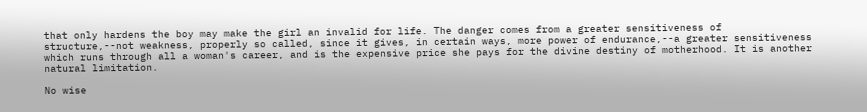that only hardens the boy may make the girl an invalid for life. The danger comes from a greater sensitiveness of structure,--not weakness, properly so called, since it gives, in certain ways, more power of endurance,--a greater sensitiveness which runs through all a woman's career, and is the expensive price she pays for the divine destiny of motherhood. It is another natural limitation.

No wise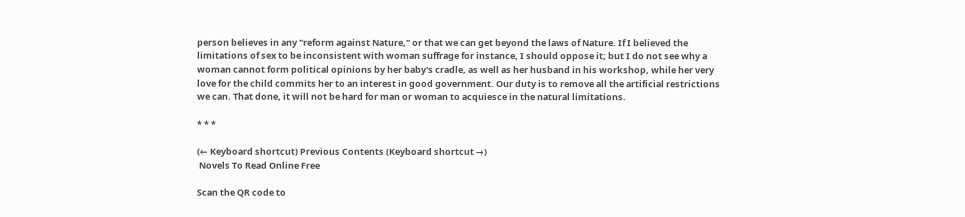person believes in any "reform against Nature," or that we can get beyond the laws of Nature. If I believed the limitations of sex to be inconsistent with woman suffrage for instance, I should oppose it; but I do not see why a woman cannot form political opinions by her baby's cradle, as well as her husband in his workshop, while her very love for the child commits her to an interest in good government. Our duty is to remove all the artificial restrictions we can. That done, it will not be hard for man or woman to acquiesce in the natural limitations.

* * *

(← Keyboard shortcut) Previous Contents (Keyboard shortcut →)
 Novels To Read Online Free

Scan the QR code to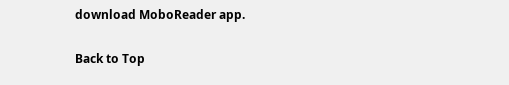download MoboReader app.

Back to Top